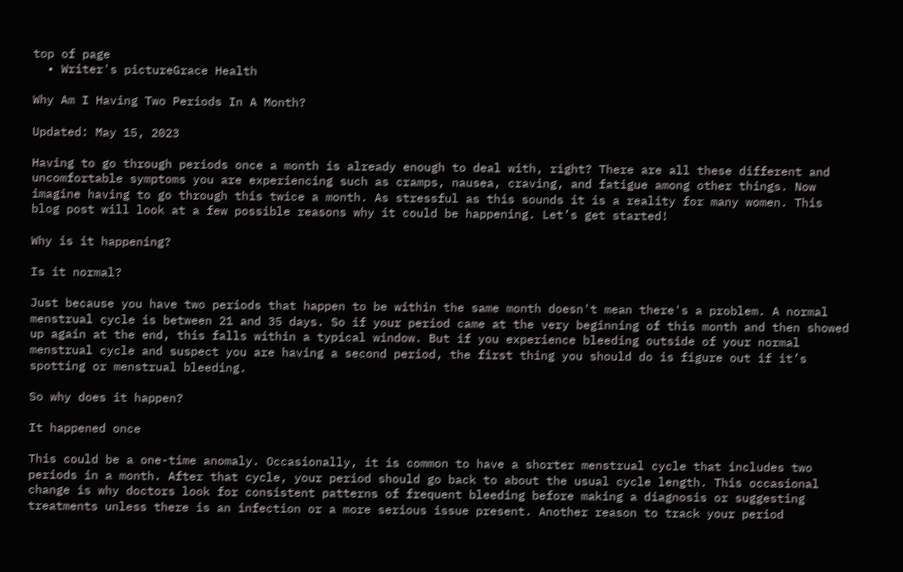top of page
  • Writer's pictureGrace Health

Why Am I Having Two Periods In A Month?

Updated: May 15, 2023

Having to go through periods once a month is already enough to deal with, right? There are all these different and uncomfortable symptoms you are experiencing such as cramps, nausea, craving, and fatigue among other things. Now imagine having to go through this twice a month. As stressful as this sounds it is a reality for many women. This blog post will look at a few possible reasons why it could be happening. Let’s get started!

Why is it happening?

Is it normal?

Just because you have two periods that happen to be within the same month doesn't mean there's a problem. A normal menstrual cycle is between 21 and 35 days. So if your period came at the very beginning of this month and then showed up again at the end, this falls within a typical window. But if you experience bleeding outside of your normal menstrual cycle and suspect you are having a second period, the first thing you should do is figure out if it’s spotting or menstrual bleeding.

So why does it happen?

It happened once

This could be a one-time anomaly. Occasionally, it is common to have a shorter menstrual cycle that includes two periods in a month. After that cycle, your period should go back to about the usual cycle length. This occasional change is why doctors look for consistent patterns of frequent bleeding before making a diagnosis or suggesting treatments unless there is an infection or a more serious issue present. Another reason to track your period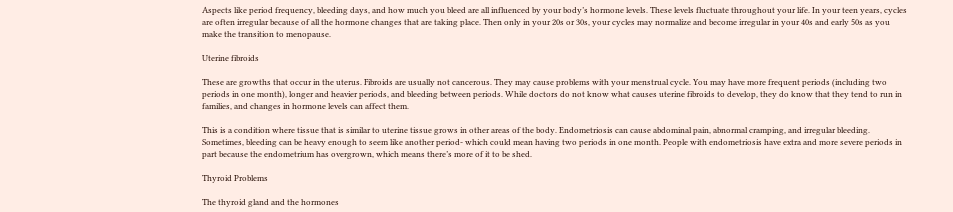Aspects like period frequency, bleeding days, and how much you bleed are all influenced by your body’s hormone levels. These levels fluctuate throughout your life. In your teen years, cycles are often irregular because of all the hormone changes that are taking place. Then only in your 20s or 30s, your cycles may normalize and become irregular in your 40s and early 50s as you make the transition to menopause.

Uterine fibroids

These are growths that occur in the uterus. Fibroids are usually not cancerous. They may cause problems with your menstrual cycle. You may have more frequent periods (including two periods in one month), longer and heavier periods, and bleeding between periods. While doctors do not know what causes uterine fibroids to develop, they do know that they tend to run in families, and changes in hormone levels can affect them.

This is a condition where tissue that is similar to uterine tissue grows in other areas of the body. Endometriosis can cause abdominal pain, abnormal cramping, and irregular bleeding. Sometimes, bleeding can be heavy enough to seem like another period- which could mean having two periods in one month. People with endometriosis have extra and more severe periods in part because the endometrium has overgrown, which means there’s more of it to be shed.

Thyroid Problems

The thyroid gland and the hormones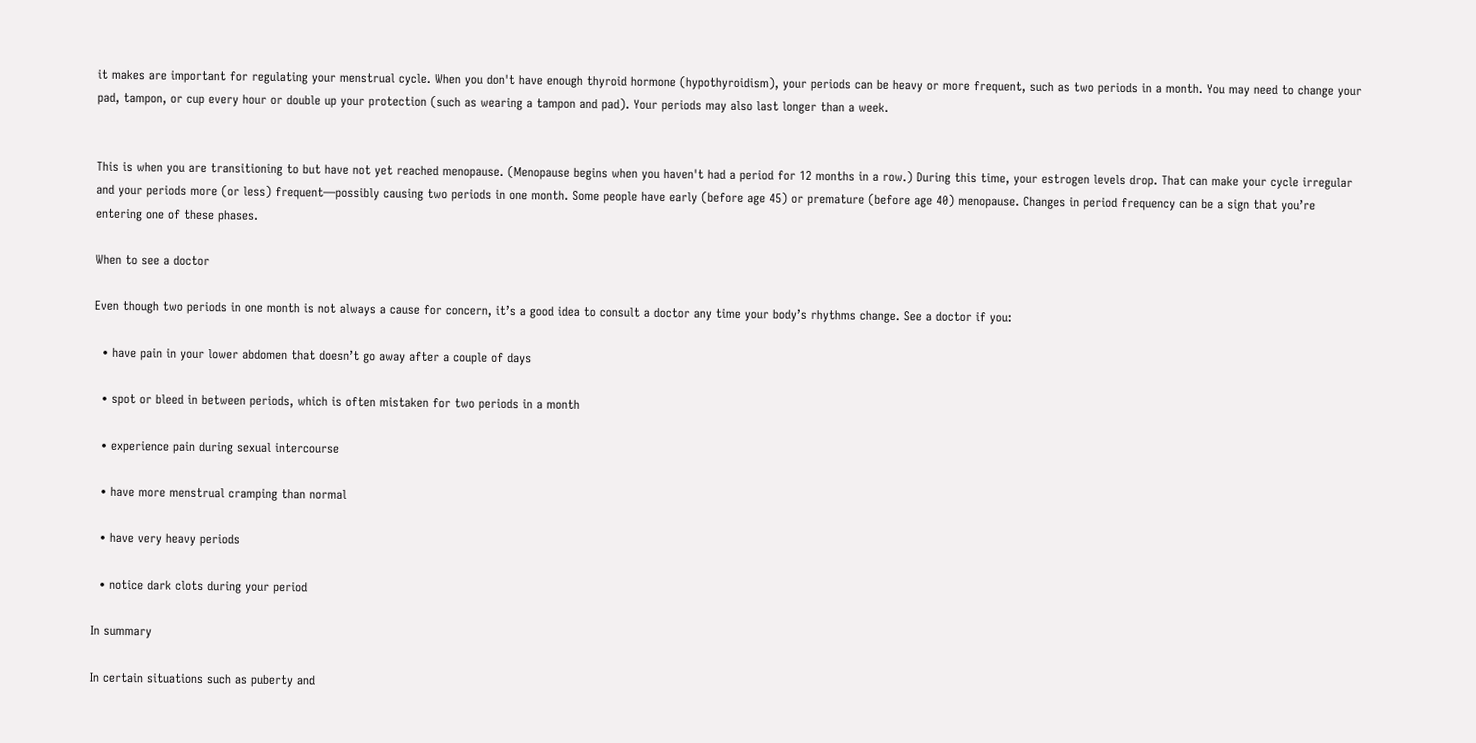it makes are important for regulating your menstrual cycle. When you don't have enough thyroid hormone (hypothyroidism), your periods can be heavy or more frequent, such as two periods in a month. You may need to change your pad, tampon, or cup every hour or double up your protection (such as wearing a tampon and pad). Your periods may also last longer than a week.


This is when you are transitioning to but have not yet reached menopause. (Menopause begins when you haven't had a period for 12 months in a row.) During this time, your estrogen levels drop. That can make your cycle irregular and your periods more (or less) frequent—possibly causing two periods in one month. Some people have early (before age 45) or premature (before age 40) menopause. Changes in period frequency can be a sign that you’re entering one of these phases.

When to see a doctor

Even though two periods in one month is not always a cause for concern, it’s a good idea to consult a doctor any time your body’s rhythms change. See a doctor if you:

  • have pain in your lower abdomen that doesn’t go away after a couple of days

  • spot or bleed in between periods, which is often mistaken for two periods in a month

  • experience pain during sexual intercourse

  • have more menstrual cramping than normal

  • have very heavy periods

  • notice dark clots during your period

In summary

In certain situations such as puberty and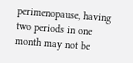perimenopause, having two periods in one month may not be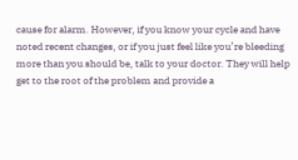cause for alarm. However, if you know your cycle and have noted recent changes, or if you just feel like you’re bleeding more than you should be, talk to your doctor. They will help get to the root of the problem and provide a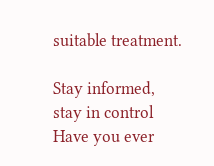suitable treatment.

Stay informed, stay in control Have you ever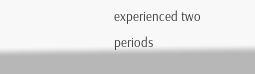experienced two periods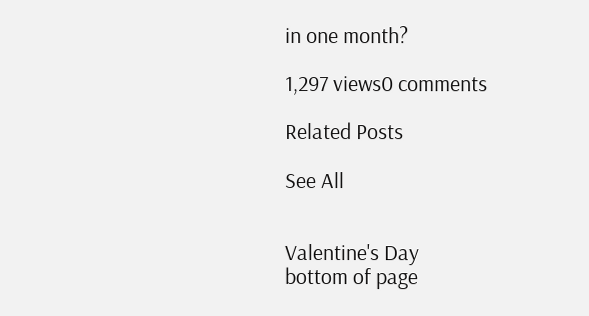in one month?

1,297 views0 comments

Related Posts

See All


Valentine's Day
bottom of page